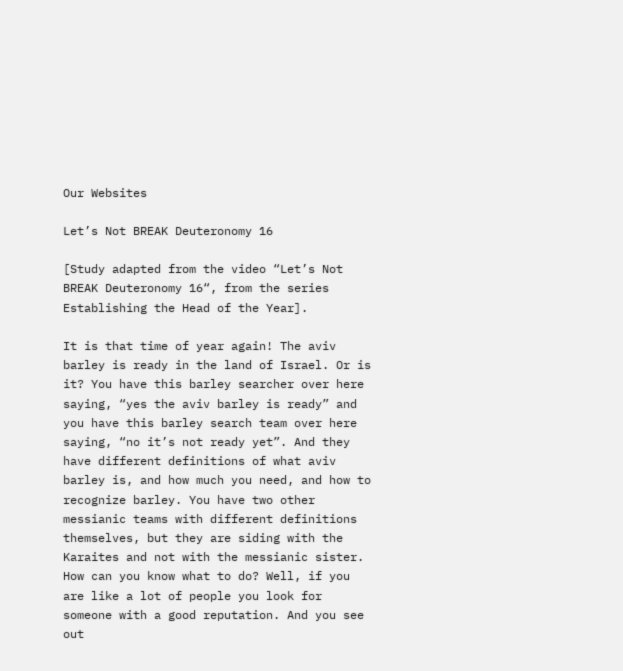Our Websites

Let’s Not BREAK Deuteronomy 16

[Study adapted from the video “Let’s Not BREAK Deuteronomy 16“, from the series Establishing the Head of the Year].

It is that time of year again! The aviv barley is ready in the land of Israel. Or is it? You have this barley searcher over here saying, “yes the aviv barley is ready” and you have this barley search team over here saying, “no it’s not ready yet”. And they have different definitions of what aviv barley is, and how much you need, and how to recognize barley. You have two other messianic teams with different definitions themselves, but they are siding with the Karaites and not with the messianic sister. How can you know what to do? Well, if you are like a lot of people you look for someone with a good reputation. And you see out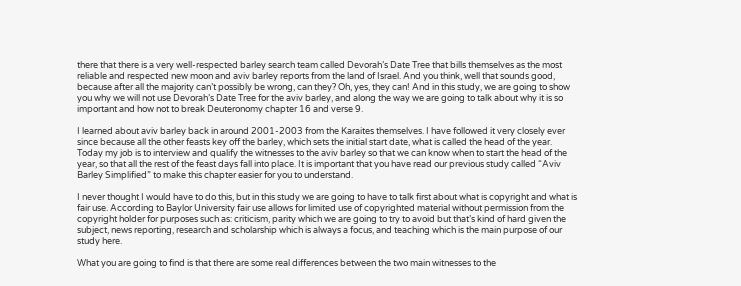there that there is a very well-respected barley search team called Devorah’s Date Tree that bills themselves as the most reliable and respected new moon and aviv barley reports from the land of Israel. And you think, well that sounds good, because after all the majority can’t possibly be wrong, can they? Oh, yes, they can! And in this study, we are going to show you why we will not use Devorah’s Date Tree for the aviv barley, and along the way we are going to talk about why it is so important and how not to break Deuteronomy chapter 16 and verse 9.

I learned about aviv barley back in around 2001-2003 from the Karaites themselves. I have followed it very closely ever since because all the other feasts key off the barley, which sets the initial start date, what is called the head of the year. Today my job is to interview and qualify the witnesses to the aviv barley so that we can know when to start the head of the year, so that all the rest of the feast days fall into place. It is important that you have read our previous study called “Aviv Barley Simplified” to make this chapter easier for you to understand.

I never thought I would have to do this, but in this study we are going to have to talk first about what is copyright and what is fair use. According to Baylor University fair use allows for limited use of copyrighted material without permission from the copyright holder for purposes such as: criticism, parity which we are going to try to avoid but that’s kind of hard given the subject, news reporting, research and scholarship which is always a focus, and teaching which is the main purpose of our study here.

What you are going to find is that there are some real differences between the two main witnesses to the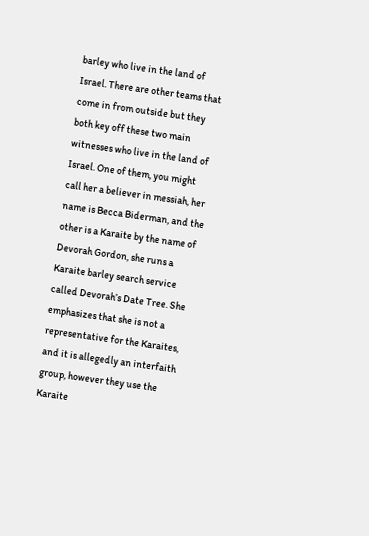barley who live in the land of Israel. There are other teams that come in from outside but they both key off these two main witnesses who live in the land of Israel. One of them, you might call her a believer in messiah, her name is Becca Biderman, and the other is a Karaite by the name of Devorah Gordon, she runs a Karaite barley search service called Devorah’s Date Tree. She emphasizes that she is not a representative for the Karaites, and it is allegedly an interfaith group, however they use the Karaite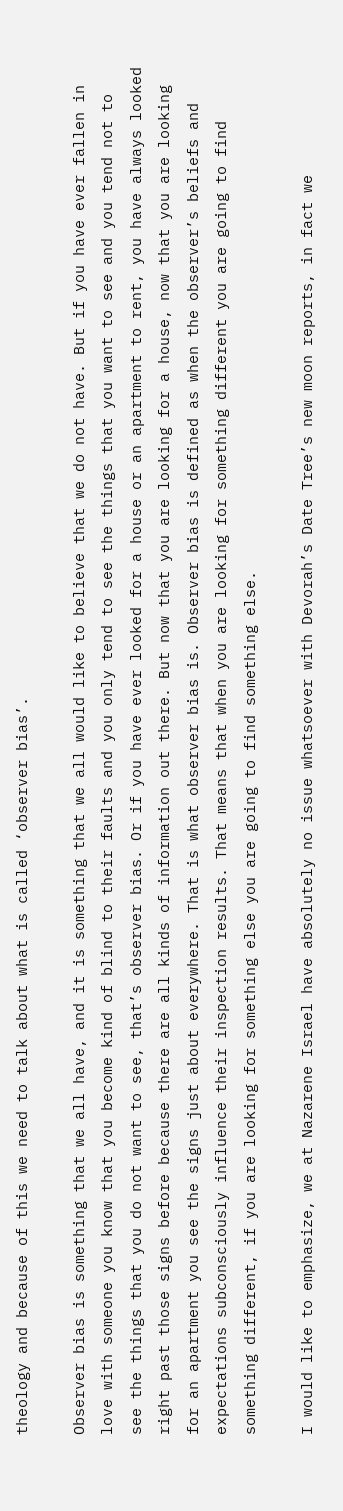theology and because of this we need to talk about what is called ‘observer bias’.

Observer bias is something that we all have, and it is something that we all would like to believe that we do not have. But if you have ever fallen in love with someone you know that you become kind of blind to their faults and you only tend to see the things that you want to see and you tend not to see the things that you do not want to see, that’s observer bias. Or if you have ever looked for a house or an apartment to rent, you have always looked right past those signs before because there are all kinds of information out there. But now that you are looking for a house, now that you are looking for an apartment you see the signs just about everywhere. That is what observer bias is. Observer bias is defined as when the observer’s beliefs and expectations subconsciously influence their inspection results. That means that when you are looking for something different you are going to find something different, if you are looking for something else you are going to find something else.

I would like to emphasize, we at Nazarene Israel have absolutely no issue whatsoever with Devorah’s Date Tree’s new moon reports, in fact we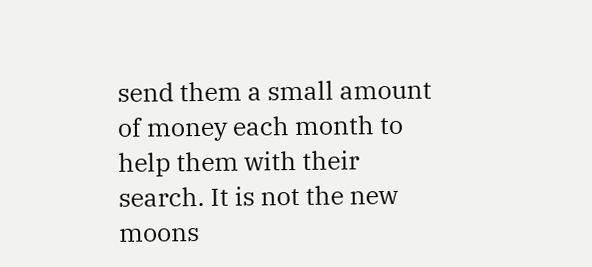send them a small amount of money each month to help them with their search. It is not the new moons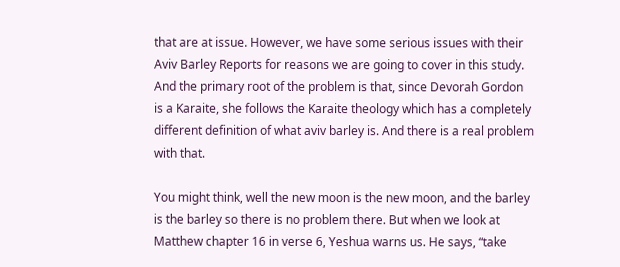that are at issue. However, we have some serious issues with their Aviv Barley Reports for reasons we are going to cover in this study. And the primary root of the problem is that, since Devorah Gordon is a Karaite, she follows the Karaite theology which has a completely different definition of what aviv barley is. And there is a real problem with that.

You might think, well the new moon is the new moon, and the barley is the barley so there is no problem there. But when we look at Matthew chapter 16 in verse 6, Yeshua warns us. He says, “take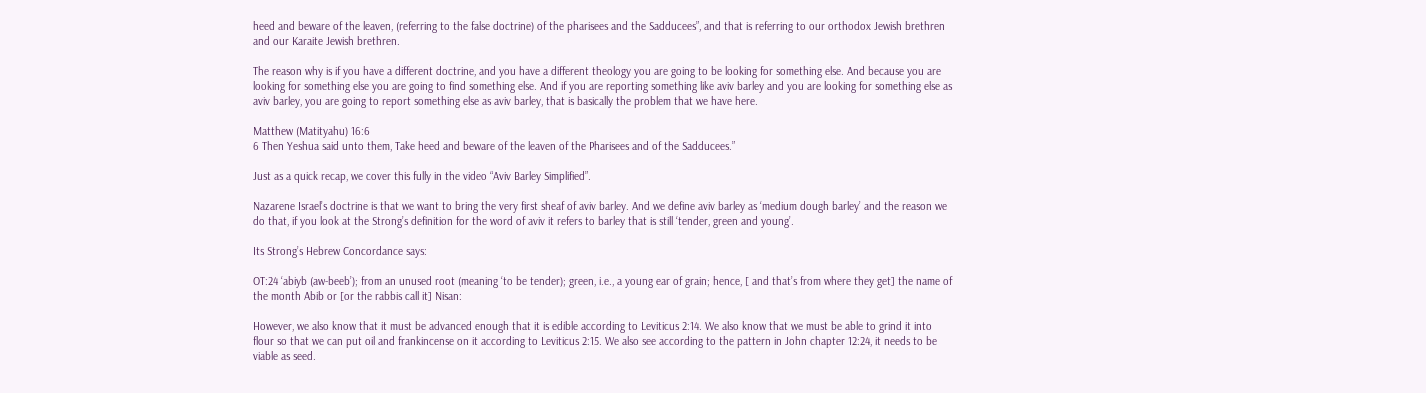heed and beware of the leaven, (referring to the false doctrine) of the pharisees and the Sadducees”, and that is referring to our orthodox Jewish brethren and our Karaite Jewish brethren.

The reason why is if you have a different doctrine, and you have a different theology you are going to be looking for something else. And because you are looking for something else you are going to find something else. And if you are reporting something like aviv barley and you are looking for something else as aviv barley, you are going to report something else as aviv barley, that is basically the problem that we have here.

Matthew (Matityahu) 16:6
6 Then Yeshua said unto them, Take heed and beware of the leaven of the Pharisees and of the Sadducees.”

Just as a quick recap, we cover this fully in the video “Aviv Barley Simplified”.

Nazarene Israel’s doctrine is that we want to bring the very first sheaf of aviv barley. And we define aviv barley as ‘medium dough barley’ and the reason we do that, if you look at the Strong’s definition for the word of aviv it refers to barley that is still ‘tender, green and young’.

Its Strong’s Hebrew Concordance says:

OT:24 ‘abiyb (aw-beeb’); from an unused root (meaning ‘to be tender); green, i.e., a young ear of grain; hence, [ and that’s from where they get] the name of the month Abib or [or the rabbis call it] Nisan:

However, we also know that it must be advanced enough that it is edible according to Leviticus 2:14. We also know that we must be able to grind it into flour so that we can put oil and frankincense on it according to Leviticus 2:15. We also see according to the pattern in John chapter 12:24, it needs to be viable as seed.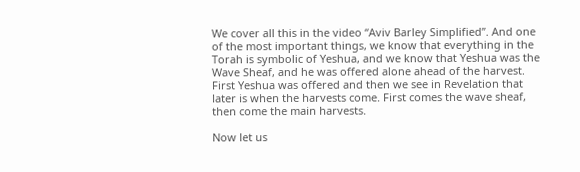We cover all this in the video “Aviv Barley Simplified”. And one of the most important things, we know that everything in the Torah is symbolic of Yeshua, and we know that Yeshua was the Wave Sheaf, and he was offered alone ahead of the harvest. First Yeshua was offered and then we see in Revelation that later is when the harvests come. First comes the wave sheaf, then come the main harvests.

Now let us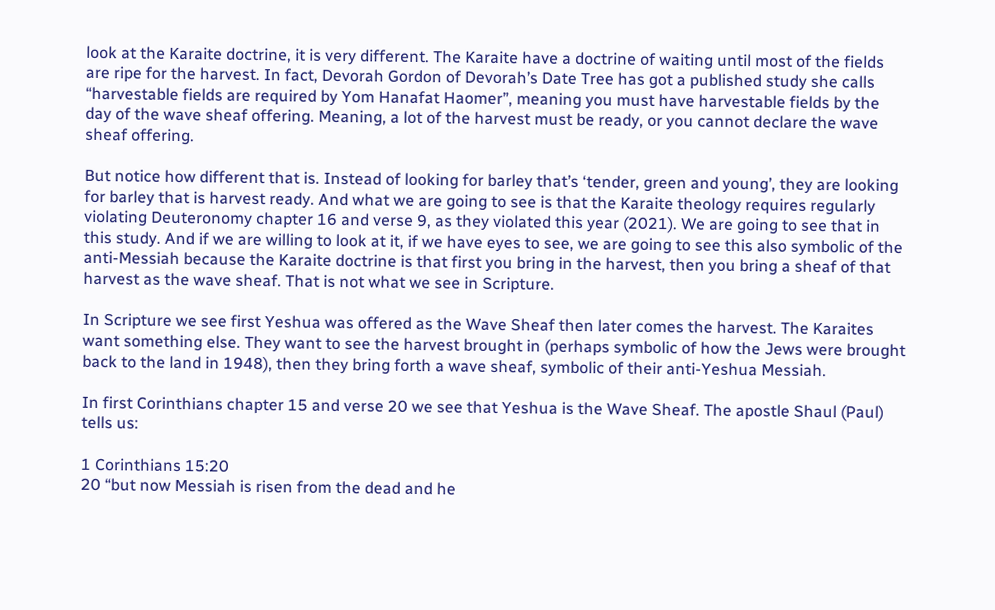look at the Karaite doctrine, it is very different. The Karaite have a doctrine of waiting until most of the fields are ripe for the harvest. In fact, Devorah Gordon of Devorah’s Date Tree has got a published study she calls “harvestable fields are required by Yom Hanafat Haomer”, meaning you must have harvestable fields by the day of the wave sheaf offering. Meaning, a lot of the harvest must be ready, or you cannot declare the wave sheaf offering.

But notice how different that is. Instead of looking for barley that’s ‘tender, green and young’, they are looking for barley that is harvest ready. And what we are going to see is that the Karaite theology requires regularly violating Deuteronomy chapter 16 and verse 9, as they violated this year (2021). We are going to see that in this study. And if we are willing to look at it, if we have eyes to see, we are going to see this also symbolic of the anti-Messiah because the Karaite doctrine is that first you bring in the harvest, then you bring a sheaf of that harvest as the wave sheaf. That is not what we see in Scripture.

In Scripture we see first Yeshua was offered as the Wave Sheaf then later comes the harvest. The Karaites want something else. They want to see the harvest brought in (perhaps symbolic of how the Jews were brought back to the land in 1948), then they bring forth a wave sheaf, symbolic of their anti-Yeshua Messiah.

In first Corinthians chapter 15 and verse 20 we see that Yeshua is the Wave Sheaf. The apostle Shaul (Paul) tells us:

1 Corinthians 15:20
20 “but now Messiah is risen from the dead and he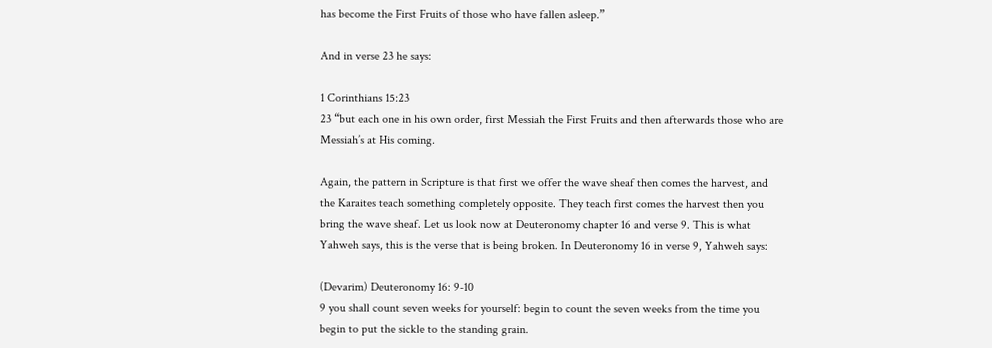has become the First Fruits of those who have fallen asleep.”

And in verse 23 he says:

1 Corinthians 15:23
23 “but each one in his own order, first Messiah the First Fruits and then afterwards those who are Messiah’s at His coming.

Again, the pattern in Scripture is that first we offer the wave sheaf then comes the harvest, and the Karaites teach something completely opposite. They teach first comes the harvest then you bring the wave sheaf. Let us look now at Deuteronomy chapter 16 and verse 9. This is what Yahweh says, this is the verse that is being broken. In Deuteronomy 16 in verse 9, Yahweh says:

(Devarim) Deuteronomy 16: 9-10
9 you shall count seven weeks for yourself: begin to count the seven weeks from the time you begin to put the sickle to the standing grain.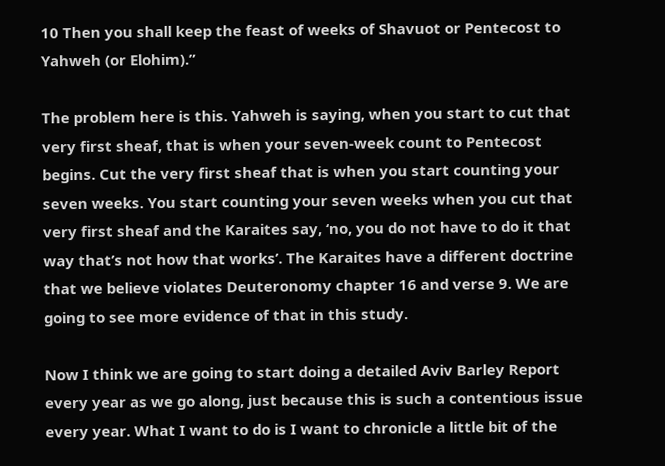10 Then you shall keep the feast of weeks of Shavuot or Pentecost to Yahweh (or Elohim).”

The problem here is this. Yahweh is saying, when you start to cut that very first sheaf, that is when your seven-week count to Pentecost begins. Cut the very first sheaf that is when you start counting your seven weeks. You start counting your seven weeks when you cut that very first sheaf and the Karaites say, ‘no, you do not have to do it that way that’s not how that works’. The Karaites have a different doctrine that we believe violates Deuteronomy chapter 16 and verse 9. We are going to see more evidence of that in this study.

Now I think we are going to start doing a detailed Aviv Barley Report every year as we go along, just because this is such a contentious issue every year. What I want to do is I want to chronicle a little bit of the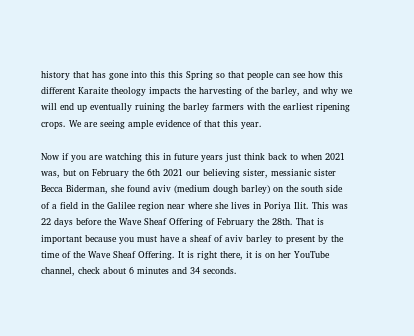history that has gone into this this Spring so that people can see how this different Karaite theology impacts the harvesting of the barley, and why we will end up eventually ruining the barley farmers with the earliest ripening crops. We are seeing ample evidence of that this year.

Now if you are watching this in future years just think back to when 2021 was, but on February the 6th 2021 our believing sister, messianic sister Becca Biderman, she found aviv (medium dough barley) on the south side of a field in the Galilee region near where she lives in Poriya Ilit. This was 22 days before the Wave Sheaf Offering of February the 28th. That is important because you must have a sheaf of aviv barley to present by the time of the Wave Sheaf Offering. It is right there, it is on her YouTube channel, check about 6 minutes and 34 seconds.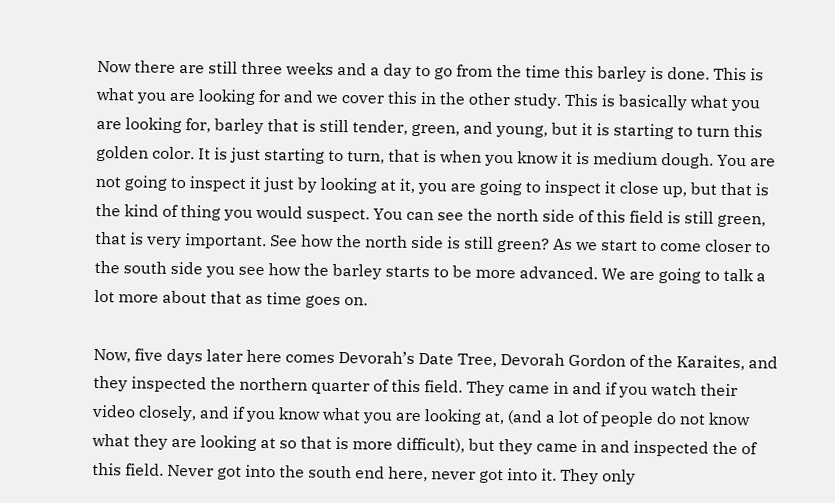Now there are still three weeks and a day to go from the time this barley is done. This is what you are looking for and we cover this in the other study. This is basically what you are looking for, barley that is still tender, green, and young, but it is starting to turn this golden color. It is just starting to turn, that is when you know it is medium dough. You are not going to inspect it just by looking at it, you are going to inspect it close up, but that is the kind of thing you would suspect. You can see the north side of this field is still green, that is very important. See how the north side is still green? As we start to come closer to the south side you see how the barley starts to be more advanced. We are going to talk a lot more about that as time goes on.

Now, five days later here comes Devorah’s Date Tree, Devorah Gordon of the Karaites, and they inspected the northern quarter of this field. They came in and if you watch their video closely, and if you know what you are looking at, (and a lot of people do not know what they are looking at so that is more difficult), but they came in and inspected the of this field. Never got into the south end here, never got into it. They only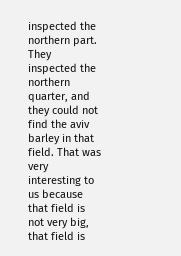inspected the northern part. They inspected the northern quarter, and they could not find the aviv barley in that field. That was very interesting to us because that field is not very big, that field is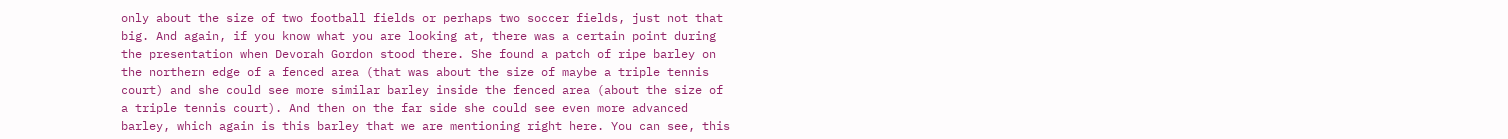only about the size of two football fields or perhaps two soccer fields, just not that big. And again, if you know what you are looking at, there was a certain point during the presentation when Devorah Gordon stood there. She found a patch of ripe barley on the northern edge of a fenced area (that was about the size of maybe a triple tennis court) and she could see more similar barley inside the fenced area (about the size of a triple tennis court). And then on the far side she could see even more advanced barley, which again is this barley that we are mentioning right here. You can see, this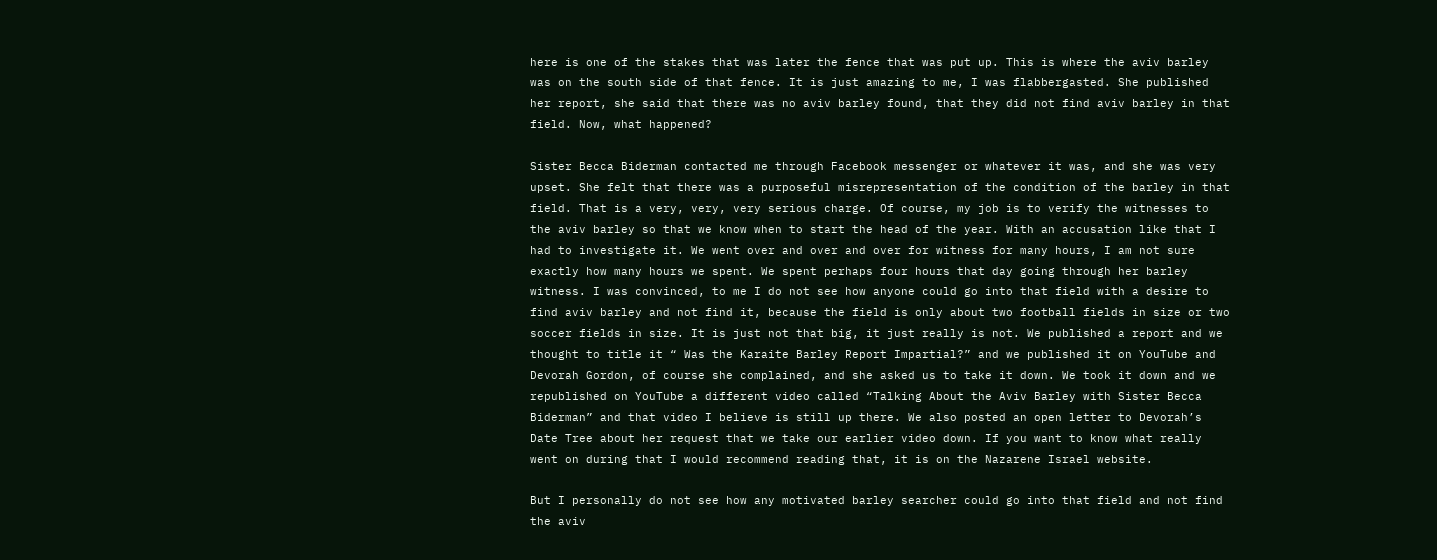here is one of the stakes that was later the fence that was put up. This is where the aviv barley was on the south side of that fence. It is just amazing to me, I was flabbergasted. She published her report, she said that there was no aviv barley found, that they did not find aviv barley in that field. Now, what happened?

Sister Becca Biderman contacted me through Facebook messenger or whatever it was, and she was very upset. She felt that there was a purposeful misrepresentation of the condition of the barley in that field. That is a very, very, very serious charge. Of course, my job is to verify the witnesses to the aviv barley so that we know when to start the head of the year. With an accusation like that I had to investigate it. We went over and over and over for witness for many hours, I am not sure exactly how many hours we spent. We spent perhaps four hours that day going through her barley witness. I was convinced, to me I do not see how anyone could go into that field with a desire to find aviv barley and not find it, because the field is only about two football fields in size or two soccer fields in size. It is just not that big, it just really is not. We published a report and we thought to title it “ Was the Karaite Barley Report Impartial?” and we published it on YouTube and Devorah Gordon, of course she complained, and she asked us to take it down. We took it down and we republished on YouTube a different video called “Talking About the Aviv Barley with Sister Becca Biderman” and that video I believe is still up there. We also posted an open letter to Devorah’s Date Tree about her request that we take our earlier video down. If you want to know what really went on during that I would recommend reading that, it is on the Nazarene Israel website.

But I personally do not see how any motivated barley searcher could go into that field and not find the aviv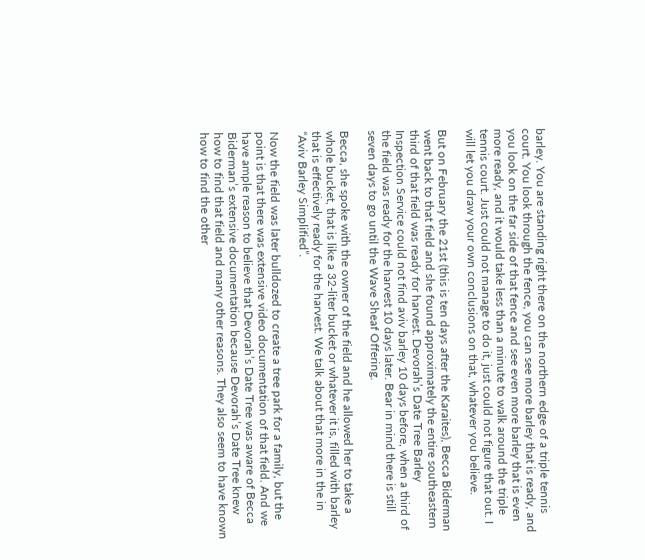barley. You are standing right there on the northern edge of a triple tennis court. You look through the fence, you can see more barley that is ready, and you look on the far side of that fence and see even more barley that is even more ready, and it would take less than a minute to walk around the triple tennis court. Just could not manage to do it, just could not figure that out. I will let you draw your own conclusions on that, whatever you believe.

But on February the 21st (this is ten days after the Karaites), Becca Biderman went back to that field and she found approximately the entire southeastern third of that field was ready for harvest. Devorah’s Date Tree Barley Inspection Service could not find aviv barley 10 days before, when a third of the field was ready for the harvest 10 days later. Bear in mind there is still seven days to go until the Wave Sheaf Offering.

Becca, she spoke with the owner of the field and he allowed her to take a whole bucket, that is like a 32-liter bucket or whatever it is, filled with barley that is effectively ready for the harvest. We talk about that more in the in “Aviv Barley Simplified”.

Now the field was later bulldozed to create a tree park for a family, but the point is that there was extensive video documentation of that field. And we have ample reason to believe that Devorah’s Date Tree was aware of Becca Biderman’s extensive documentation because Devorah’s Date Tree knew how to find that field and many other reasons. They also seem to have known how to find the other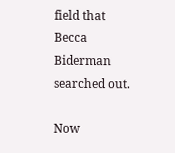field that Becca Biderman searched out.

Now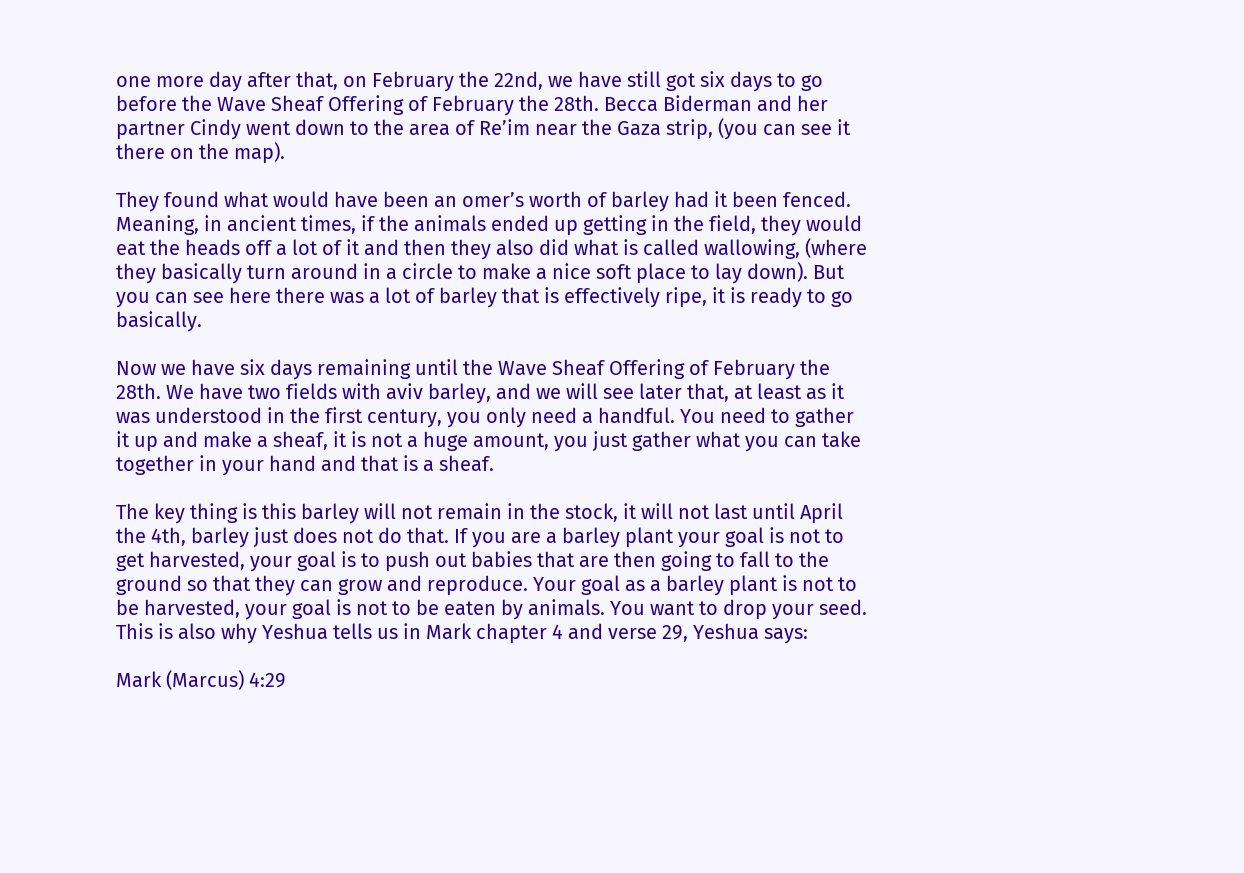one more day after that, on February the 22nd, we have still got six days to go before the Wave Sheaf Offering of February the 28th. Becca Biderman and her partner Cindy went down to the area of Re’im near the Gaza strip, (you can see it there on the map).

They found what would have been an omer’s worth of barley had it been fenced. Meaning, in ancient times, if the animals ended up getting in the field, they would eat the heads off a lot of it and then they also did what is called wallowing, (where they basically turn around in a circle to make a nice soft place to lay down). But you can see here there was a lot of barley that is effectively ripe, it is ready to go basically.

Now we have six days remaining until the Wave Sheaf Offering of February the 28th. We have two fields with aviv barley, and we will see later that, at least as it was understood in the first century, you only need a handful. You need to gather it up and make a sheaf, it is not a huge amount, you just gather what you can take together in your hand and that is a sheaf.

The key thing is this barley will not remain in the stock, it will not last until April the 4th, barley just does not do that. If you are a barley plant your goal is not to get harvested, your goal is to push out babies that are then going to fall to the ground so that they can grow and reproduce. Your goal as a barley plant is not to be harvested, your goal is not to be eaten by animals. You want to drop your seed. This is also why Yeshua tells us in Mark chapter 4 and verse 29, Yeshua says:

Mark (Marcus) 4:29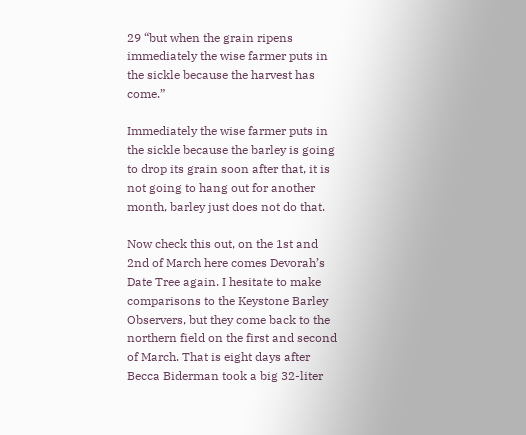29 “but when the grain ripens immediately the wise farmer puts in the sickle because the harvest has come.”

Immediately the wise farmer puts in the sickle because the barley is going to drop its grain soon after that, it is not going to hang out for another month, barley just does not do that.

Now check this out, on the 1st and 2nd of March here comes Devorah’s Date Tree again. I hesitate to make comparisons to the Keystone Barley Observers, but they come back to the northern field on the first and second of March. That is eight days after Becca Biderman took a big 32-liter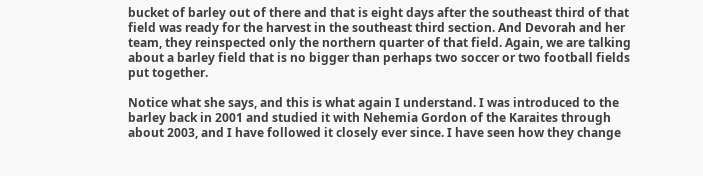bucket of barley out of there and that is eight days after the southeast third of that field was ready for the harvest in the southeast third section. And Devorah and her team, they reinspected only the northern quarter of that field. Again, we are talking about a barley field that is no bigger than perhaps two soccer or two football fields put together.

Notice what she says, and this is what again I understand. I was introduced to the barley back in 2001 and studied it with Nehemia Gordon of the Karaites through about 2003, and I have followed it closely ever since. I have seen how they change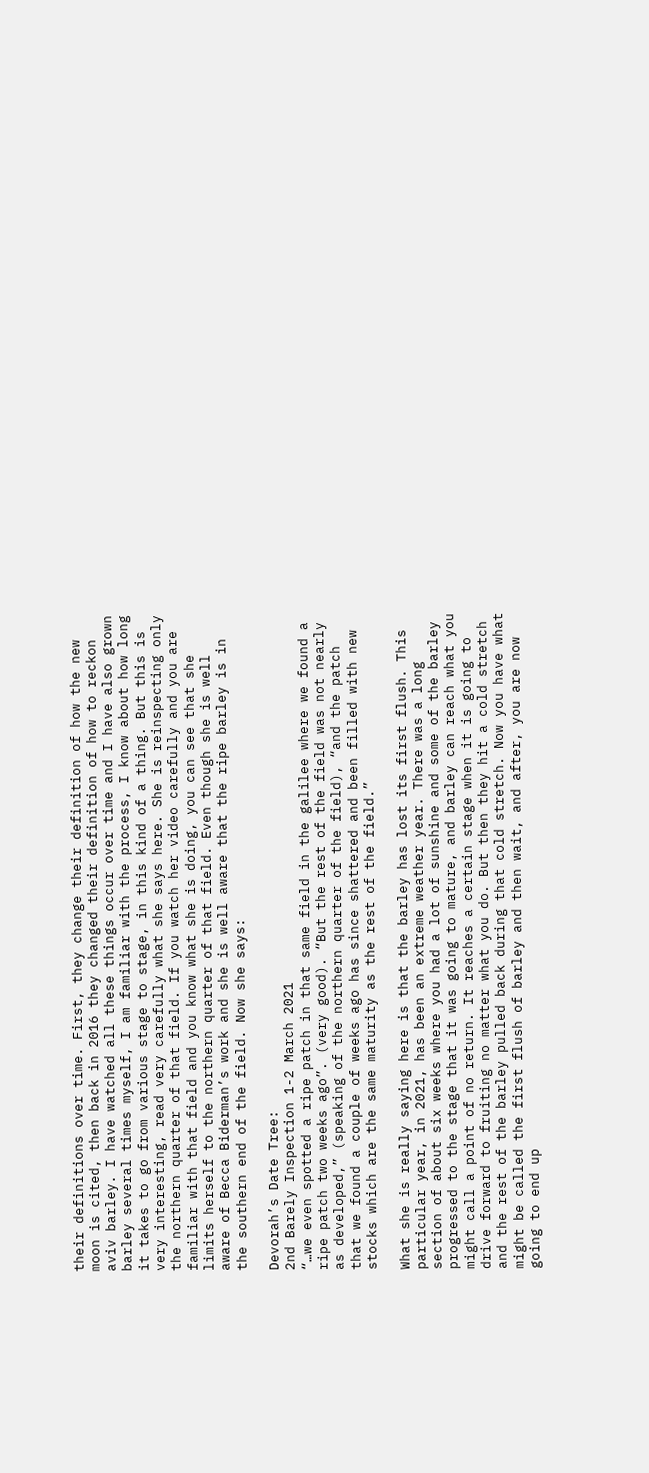their definitions over time. First, they change their definition of how the new moon is cited, then back in 2016 they changed their definition of how to reckon aviv barley. I have watched all these things occur over time and I have also grown barley several times myself, I am familiar with the process, I know about how long it takes to go from various stage to stage, in this kind of a thing. But this is very interesting, read very carefully what she says here. She is reinspecting only the northern quarter of that field. If you watch her video carefully and you are familiar with that field and you know what she is doing, you can see that she limits herself to the northern quarter of that field. Even though she is well aware of Becca Biderman’s work and she is well aware that the ripe barley is in the southern end of the field. Now she says:

Devorah’s Date Tree:
2nd Barely Inspection 1-2 March 2021
“…we even spotted a ripe patch in that same field in the galilee where we found a ripe patch two weeks ago”. (very good). “But the rest of the field was not nearly as developed,” (speaking of the northern quarter of the field), “and the patch that we found a couple of weeks ago has since shattered and been filled with new stocks which are the same maturity as the rest of the field.”

What she is really saying here is that the barley has lost its first flush. This particular year, in 2021, has been an extreme weather year. There was a long section of about six weeks where you had a lot of sunshine and some of the barley progressed to the stage that it was going to mature, and barley can reach what you might call a point of no return. It reaches a certain stage when it is going to drive forward to fruiting no matter what you do. But then they hit a cold stretch and the rest of the barley pulled back during that cold stretch. Now you have what might be called the first flush of barley and then wait, and after, you are now going to end up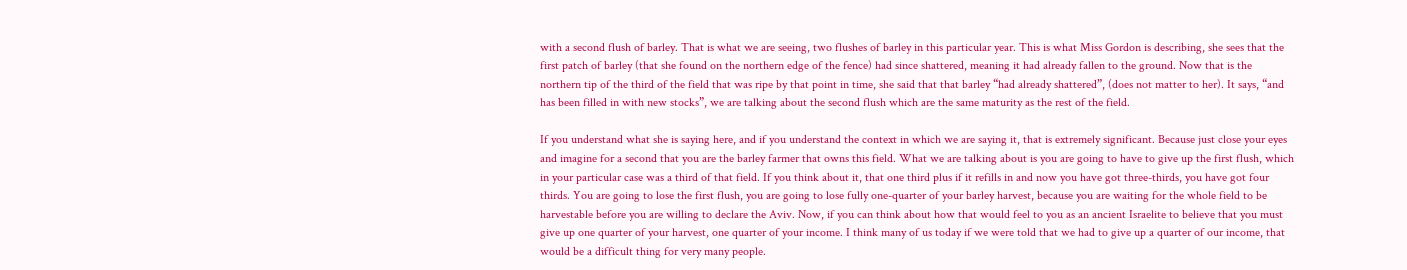with a second flush of barley. That is what we are seeing, two flushes of barley in this particular year. This is what Miss Gordon is describing, she sees that the first patch of barley (that she found on the northern edge of the fence) had since shattered, meaning it had already fallen to the ground. Now that is the northern tip of the third of the field that was ripe by that point in time, she said that that barley “had already shattered”, (does not matter to her). It says, “and has been filled in with new stocks”, we are talking about the second flush which are the same maturity as the rest of the field.

If you understand what she is saying here, and if you understand the context in which we are saying it, that is extremely significant. Because just close your eyes and imagine for a second that you are the barley farmer that owns this field. What we are talking about is you are going to have to give up the first flush, which in your particular case was a third of that field. If you think about it, that one third plus if it refills in and now you have got three-thirds, you have got four thirds. You are going to lose the first flush, you are going to lose fully one-quarter of your barley harvest, because you are waiting for the whole field to be harvestable before you are willing to declare the Aviv. Now, if you can think about how that would feel to you as an ancient Israelite to believe that you must give up one quarter of your harvest, one quarter of your income. I think many of us today if we were told that we had to give up a quarter of our income, that would be a difficult thing for very many people.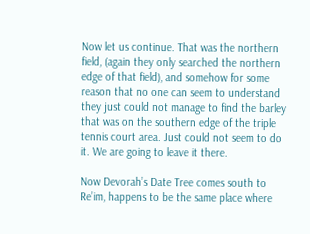Now let us continue. That was the northern field, (again they only searched the northern edge of that field), and somehow for some reason that no one can seem to understand they just could not manage to find the barley that was on the southern edge of the triple tennis court area. Just could not seem to do it. We are going to leave it there.

Now Devorah’s Date Tree comes south to Re’im, happens to be the same place where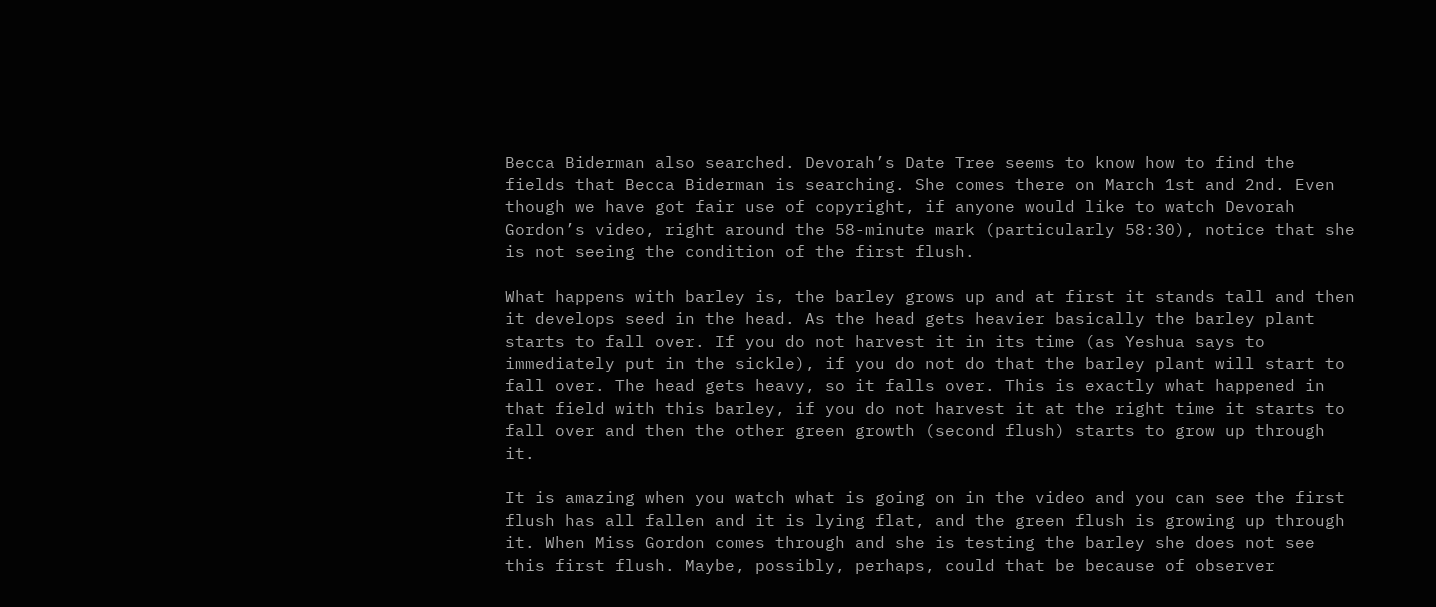Becca Biderman also searched. Devorah’s Date Tree seems to know how to find the fields that Becca Biderman is searching. She comes there on March 1st and 2nd. Even though we have got fair use of copyright, if anyone would like to watch Devorah Gordon’s video, right around the 58-minute mark (particularly 58:30), notice that she is not seeing the condition of the first flush.

What happens with barley is, the barley grows up and at first it stands tall and then it develops seed in the head. As the head gets heavier basically the barley plant starts to fall over. If you do not harvest it in its time (as Yeshua says to immediately put in the sickle), if you do not do that the barley plant will start to fall over. The head gets heavy, so it falls over. This is exactly what happened in that field with this barley, if you do not harvest it at the right time it starts to fall over and then the other green growth (second flush) starts to grow up through it.

It is amazing when you watch what is going on in the video and you can see the first flush has all fallen and it is lying flat, and the green flush is growing up through it. When Miss Gordon comes through and she is testing the barley she does not see this first flush. Maybe, possibly, perhaps, could that be because of observer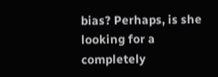bias? Perhaps, is she looking for a completely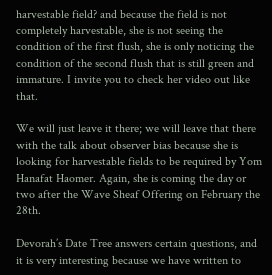harvestable field? and because the field is not completely harvestable, she is not seeing the condition of the first flush, she is only noticing the condition of the second flush that is still green and immature. I invite you to check her video out like that.

We will just leave it there; we will leave that there with the talk about observer bias because she is looking for harvestable fields to be required by Yom Hanafat Haomer. Again, she is coming the day or two after the Wave Sheaf Offering on February the 28th.

Devorah’s Date Tree answers certain questions, and it is very interesting because we have written to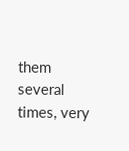them several times, very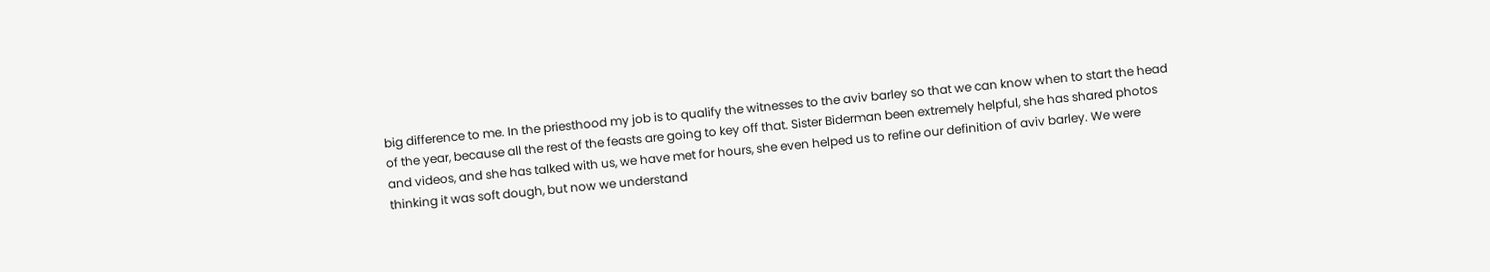big difference to me. In the priesthood my job is to qualify the witnesses to the aviv barley so that we can know when to start the head of the year, because all the rest of the feasts are going to key off that. Sister Biderman been extremely helpful, she has shared photos and videos, and she has talked with us, we have met for hours, she even helped us to refine our definition of aviv barley. We were thinking it was soft dough, but now we understand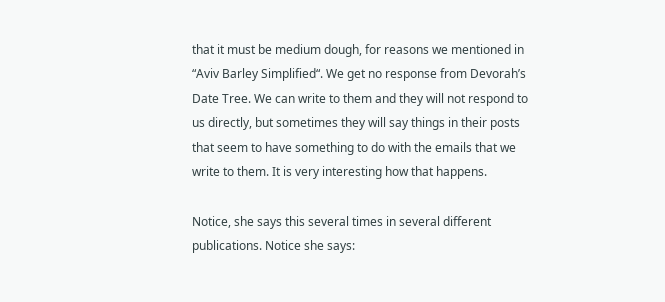that it must be medium dough, for reasons we mentioned in “Aviv Barley Simplified“. We get no response from Devorah’s Date Tree. We can write to them and they will not respond to us directly, but sometimes they will say things in their posts that seem to have something to do with the emails that we write to them. It is very interesting how that happens.

Notice, she says this several times in several different publications. Notice she says: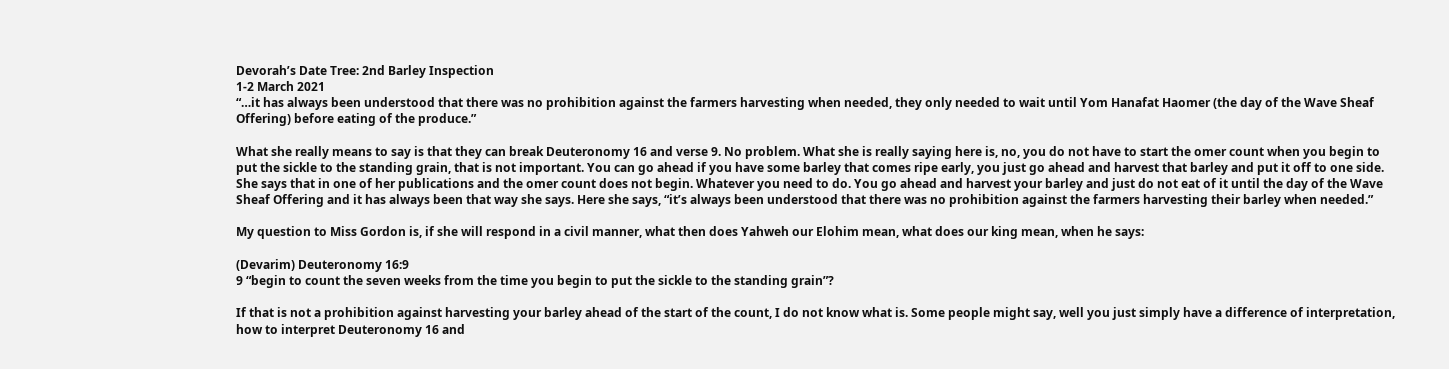Devorah’s Date Tree: 2nd Barley Inspection
1-2 March 2021
“…it has always been understood that there was no prohibition against the farmers harvesting when needed, they only needed to wait until Yom Hanafat Haomer (the day of the Wave Sheaf Offering) before eating of the produce.”

What she really means to say is that they can break Deuteronomy 16 and verse 9. No problem. What she is really saying here is, no, you do not have to start the omer count when you begin to put the sickle to the standing grain, that is not important. You can go ahead if you have some barley that comes ripe early, you just go ahead and harvest that barley and put it off to one side. She says that in one of her publications and the omer count does not begin. Whatever you need to do. You go ahead and harvest your barley and just do not eat of it until the day of the Wave Sheaf Offering and it has always been that way she says. Here she says, “it’s always been understood that there was no prohibition against the farmers harvesting their barley when needed.”

My question to Miss Gordon is, if she will respond in a civil manner, what then does Yahweh our Elohim mean, what does our king mean, when he says:

(Devarim) Deuteronomy 16:9
9 “begin to count the seven weeks from the time you begin to put the sickle to the standing grain”?

If that is not a prohibition against harvesting your barley ahead of the start of the count, I do not know what is. Some people might say, well you just simply have a difference of interpretation, how to interpret Deuteronomy 16 and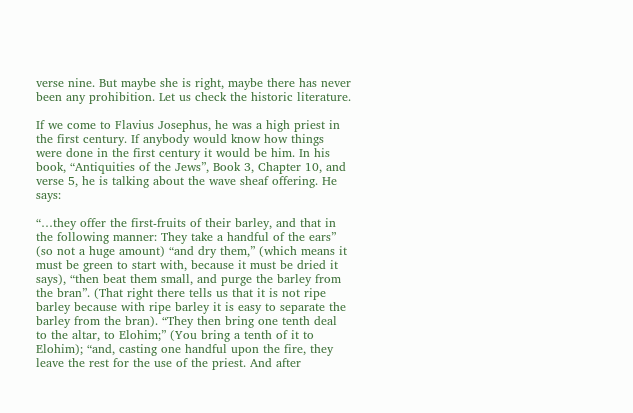verse nine. But maybe she is right, maybe there has never been any prohibition. Let us check the historic literature.

If we come to Flavius Josephus, he was a high priest in the first century. If anybody would know how things were done in the first century it would be him. In his book, “Antiquities of the Jews”, Book 3, Chapter 10, and verse 5, he is talking about the wave sheaf offering. He says:

“…they offer the first-fruits of their barley, and that in the following manner: They take a handful of the ears” (so not a huge amount) “and dry them,” (which means it must be green to start with, because it must be dried it says), “then beat them small, and purge the barley from the bran”. (That right there tells us that it is not ripe barley because with ripe barley it is easy to separate the barley from the bran). “They then bring one tenth deal to the altar, to Elohim;” (You bring a tenth of it to Elohim); “and, casting one handful upon the fire, they leave the rest for the use of the priest. And after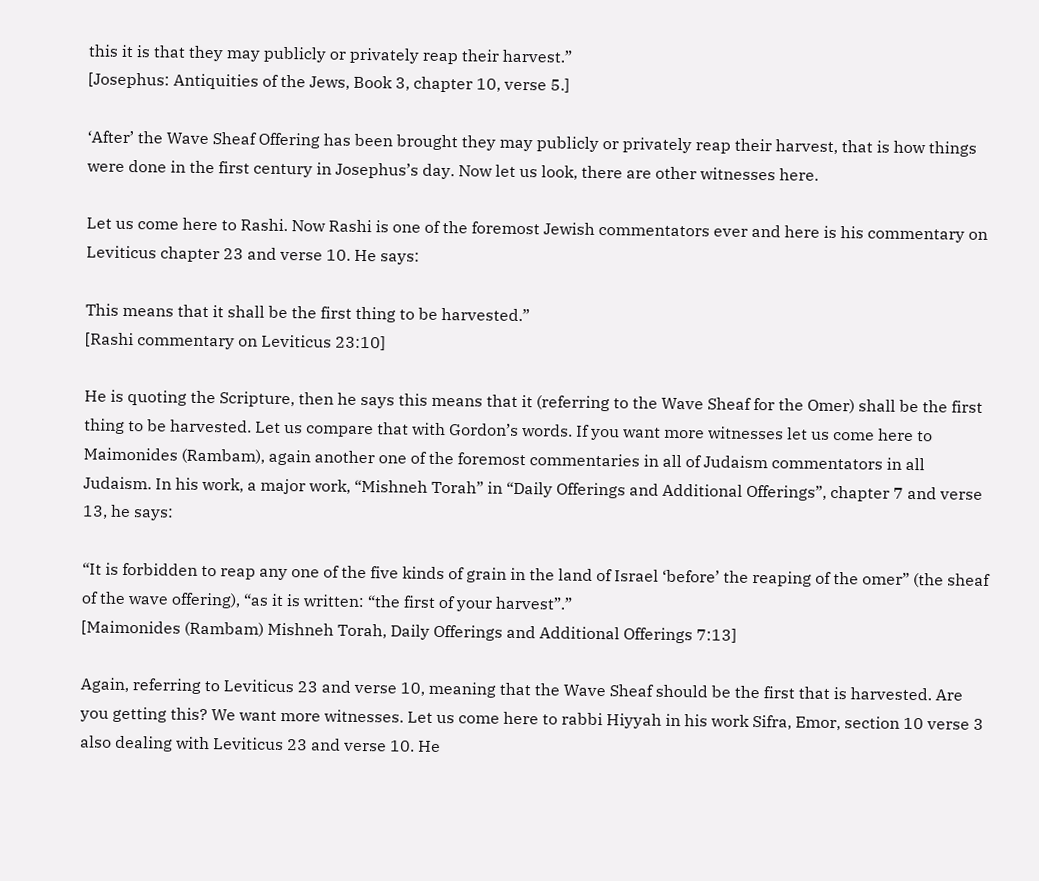this it is that they may publicly or privately reap their harvest.”
[Josephus: Antiquities of the Jews, Book 3, chapter 10, verse 5.]

‘After’ the Wave Sheaf Offering has been brought they may publicly or privately reap their harvest, that is how things were done in the first century in Josephus’s day. Now let us look, there are other witnesses here.

Let us come here to Rashi. Now Rashi is one of the foremost Jewish commentators ever and here is his commentary on Leviticus chapter 23 and verse 10. He says:

This means that it shall be the first thing to be harvested.”
[Rashi commentary on Leviticus 23:10]

He is quoting the Scripture, then he says this means that it (referring to the Wave Sheaf for the Omer) shall be the first thing to be harvested. Let us compare that with Gordon’s words. If you want more witnesses let us come here to Maimonides (Rambam), again another one of the foremost commentaries in all of Judaism commentators in all Judaism. In his work, a major work, “Mishneh Torah” in “Daily Offerings and Additional Offerings”, chapter 7 and verse 13, he says:

“It is forbidden to reap any one of the five kinds of grain in the land of Israel ‘before’ the reaping of the omer” (the sheaf of the wave offering), “as it is written: “the first of your harvest”.”
[Maimonides (Rambam) Mishneh Torah, Daily Offerings and Additional Offerings 7:13]

Again, referring to Leviticus 23 and verse 10, meaning that the Wave Sheaf should be the first that is harvested. Are you getting this? We want more witnesses. Let us come here to rabbi Hiyyah in his work Sifra, Emor, section 10 verse 3 also dealing with Leviticus 23 and verse 10. He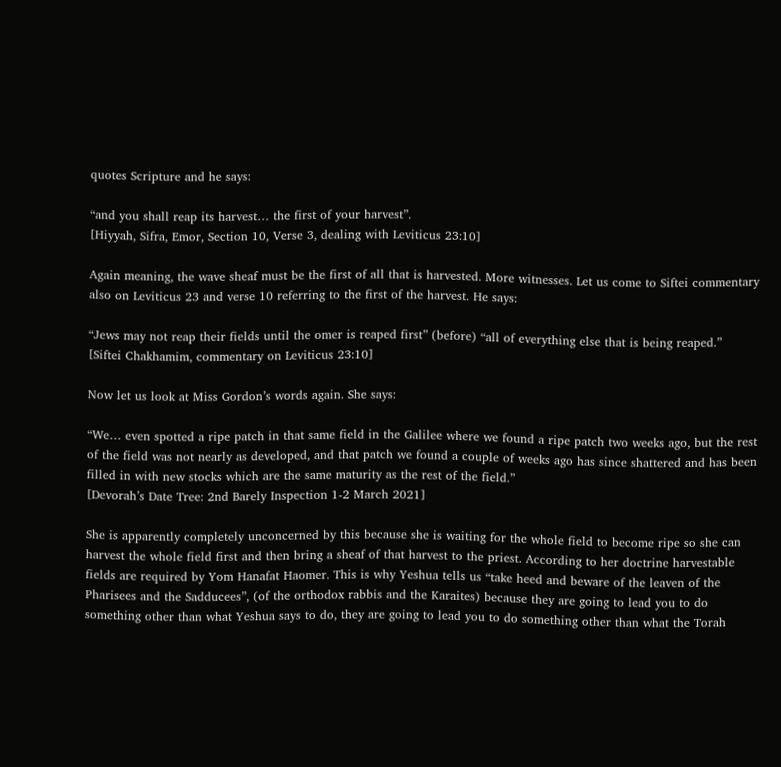quotes Scripture and he says:

“and you shall reap its harvest… the first of your harvest”.
[Hiyyah, Sifra, Emor, Section 10, Verse 3, dealing with Leviticus 23:10]

Again meaning, the wave sheaf must be the first of all that is harvested. More witnesses. Let us come to Siftei commentary also on Leviticus 23 and verse 10 referring to the first of the harvest. He says:

“Jews may not reap their fields until the omer is reaped first” (before) “all of everything else that is being reaped.”
[Siftei Chakhamim, commentary on Leviticus 23:10]

Now let us look at Miss Gordon’s words again. She says:

“We… even spotted a ripe patch in that same field in the Galilee where we found a ripe patch two weeks ago, but the rest of the field was not nearly as developed, and that patch we found a couple of weeks ago has since shattered and has been filled in with new stocks which are the same maturity as the rest of the field.”
[Devorah’s Date Tree: 2nd Barely Inspection 1-2 March 2021]

She is apparently completely unconcerned by this because she is waiting for the whole field to become ripe so she can harvest the whole field first and then bring a sheaf of that harvest to the priest. According to her doctrine harvestable fields are required by Yom Hanafat Haomer. This is why Yeshua tells us “take heed and beware of the leaven of the Pharisees and the Sadducees”, (of the orthodox rabbis and the Karaites) because they are going to lead you to do something other than what Yeshua says to do, they are going to lead you to do something other than what the Torah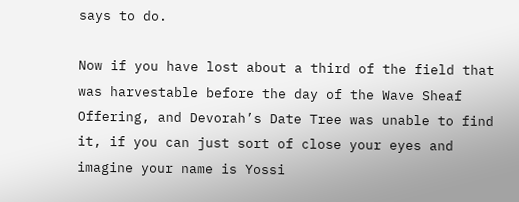says to do.

Now if you have lost about a third of the field that was harvestable before the day of the Wave Sheaf Offering, and Devorah’s Date Tree was unable to find it, if you can just sort of close your eyes and imagine your name is Yossi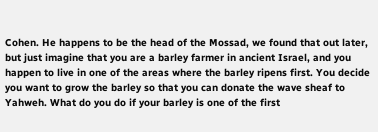Cohen. He happens to be the head of the Mossad, we found that out later, but just imagine that you are a barley farmer in ancient Israel, and you happen to live in one of the areas where the barley ripens first. You decide you want to grow the barley so that you can donate the wave sheaf to Yahweh. What do you do if your barley is one of the first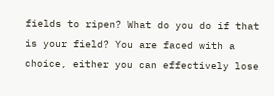fields to ripen? What do you do if that is your field? You are faced with a choice, either you can effectively lose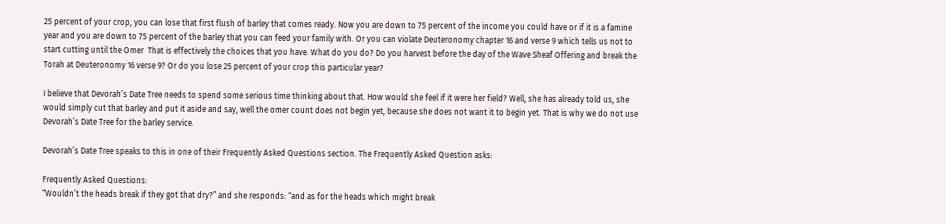25 percent of your crop, you can lose that first flush of barley that comes ready. Now you are down to 75 percent of the income you could have or if it is a famine year and you are down to 75 percent of the barley that you can feed your family with. Or you can violate Deuteronomy chapter 16 and verse 9 which tells us not to start cutting until the Omer  That is effectively the choices that you have. What do you do? Do you harvest before the day of the Wave Sheaf Offering and break the Torah at Deuteronomy 16 verse 9? Or do you lose 25 percent of your crop this particular year?

I believe that Devorah’s Date Tree needs to spend some serious time thinking about that. How would she feel if it were her field? Well, she has already told us, she would simply cut that barley and put it aside and say, well the omer count does not begin yet, because she does not want it to begin yet. That is why we do not use Devorah’s Date Tree for the barley service.

Devorah’s Date Tree speaks to this in one of their Frequently Asked Questions section. The Frequently Asked Question asks:

Frequently Asked Questions:
“Wouldn’t the heads break if they got that dry?” and she responds: “and as for the heads which might break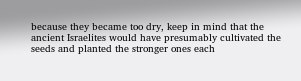because they became too dry, keep in mind that the ancient Israelites would have presumably cultivated the seeds and planted the stronger ones each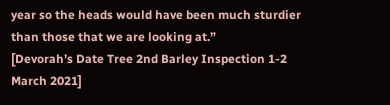year so the heads would have been much sturdier than those that we are looking at.”
[Devorah’s Date Tree 2nd Barley Inspection 1-2 March 2021]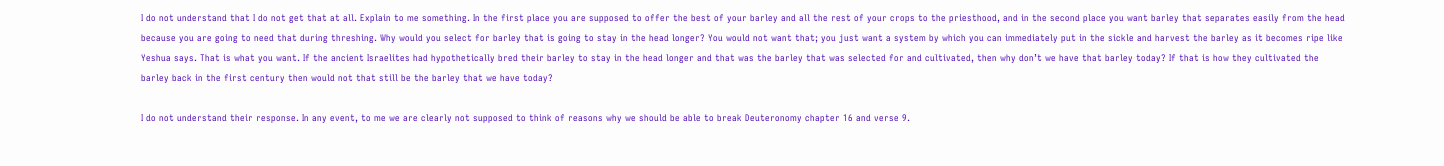I do not understand that I do not get that at all. Explain to me something. In the first place you are supposed to offer the best of your barley and all the rest of your crops to the priesthood, and in the second place you want barley that separates easily from the head because you are going to need that during threshing. Why would you select for barley that is going to stay in the head longer? You would not want that; you just want a system by which you can immediately put in the sickle and harvest the barley as it becomes ripe like Yeshua says. That is what you want. If the ancient Israelites had hypothetically bred their barley to stay in the head longer and that was the barley that was selected for and cultivated, then why don’t we have that barley today? If that is how they cultivated the barley back in the first century then would not that still be the barley that we have today?

I do not understand their response. In any event, to me we are clearly not supposed to think of reasons why we should be able to break Deuteronomy chapter 16 and verse 9.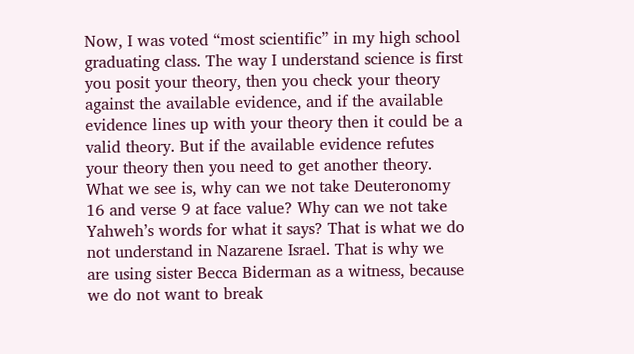Now, I was voted “most scientific” in my high school graduating class. The way I understand science is first you posit your theory, then you check your theory against the available evidence, and if the available evidence lines up with your theory then it could be a valid theory. But if the available evidence refutes your theory then you need to get another theory. What we see is, why can we not take Deuteronomy 16 and verse 9 at face value? Why can we not take Yahweh’s words for what it says? That is what we do not understand in Nazarene Israel. That is why we are using sister Becca Biderman as a witness, because we do not want to break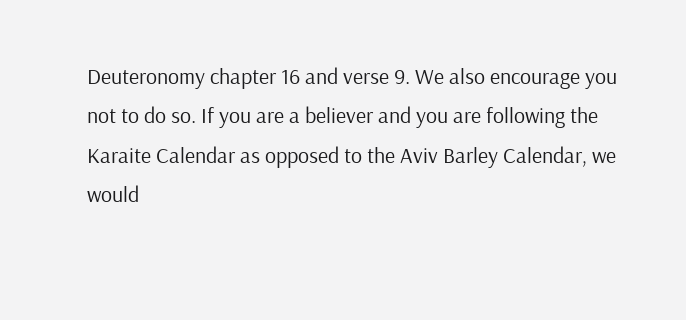Deuteronomy chapter 16 and verse 9. We also encourage you not to do so. If you are a believer and you are following the Karaite Calendar as opposed to the Aviv Barley Calendar, we would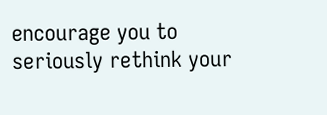encourage you to seriously rethink your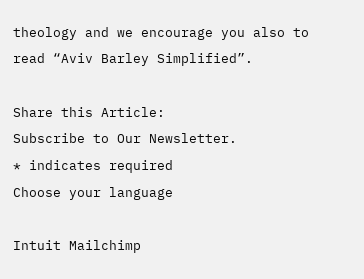theology and we encourage you also to read “Aviv Barley Simplified”.

Share this Article:
Subscribe to Our Newsletter.
* indicates required
Choose your language

Intuit Mailchimp